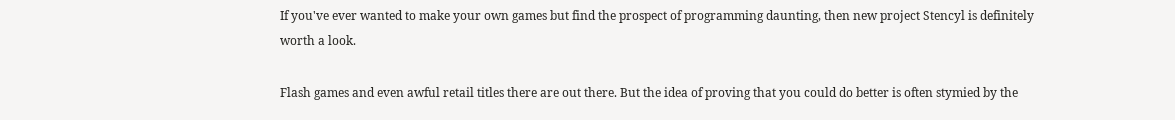If you've ever wanted to make your own games but find the prospect of programming daunting, then new project Stencyl is definitely worth a look.

Flash games and even awful retail titles there are out there. But the idea of proving that you could do better is often stymied by the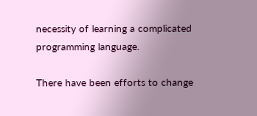necessity of learning a complicated programming language.

There have been efforts to change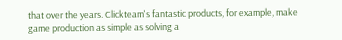that over the years. Clickteam's fantastic products, for example, make game production as simple as solving a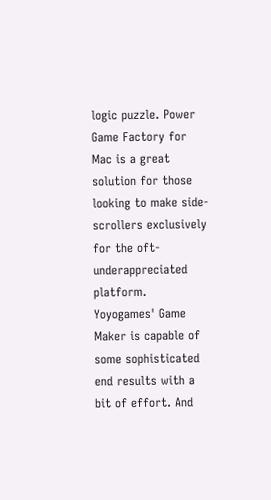logic puzzle. Power Game Factory for Mac is a great solution for those looking to make side-scrollers exclusively for the oft-underappreciated platform. Yoyogames' Game Maker is capable of some sophisticated end results with a bit of effort. And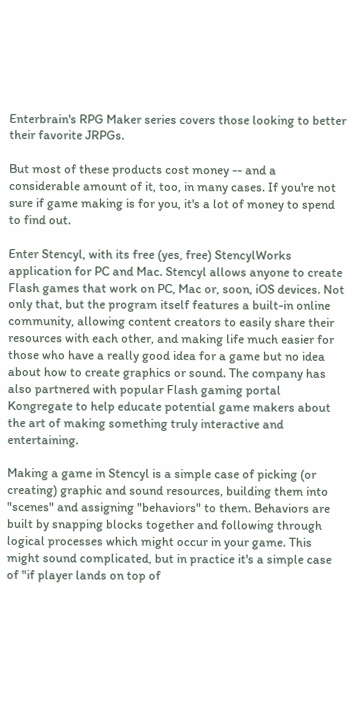Enterbrain's RPG Maker series covers those looking to better their favorite JRPGs.

But most of these products cost money -- and a considerable amount of it, too, in many cases. If you're not sure if game making is for you, it's a lot of money to spend to find out.

Enter Stencyl, with its free (yes, free) StencylWorks application for PC and Mac. Stencyl allows anyone to create Flash games that work on PC, Mac or, soon, iOS devices. Not only that, but the program itself features a built-in online community, allowing content creators to easily share their resources with each other, and making life much easier for those who have a really good idea for a game but no idea about how to create graphics or sound. The company has also partnered with popular Flash gaming portal Kongregate to help educate potential game makers about the art of making something truly interactive and entertaining.

Making a game in Stencyl is a simple case of picking (or creating) graphic and sound resources, building them into "scenes" and assigning "behaviors" to them. Behaviors are built by snapping blocks together and following through logical processes which might occur in your game. This might sound complicated, but in practice it's a simple case of "if player lands on top of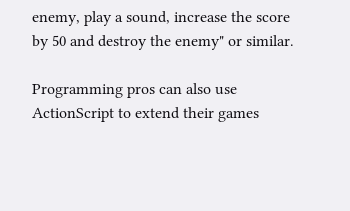enemy, play a sound, increase the score by 50 and destroy the enemy" or similar.

Programming pros can also use ActionScript to extend their games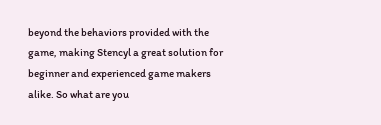beyond the behaviors provided with the game, making Stencyl a great solution for beginner and experienced game makers alike. So what are you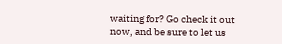waiting for? Go check it out now, and be sure to let us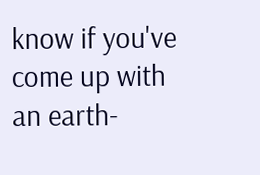know if you've come up with an earth-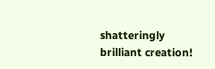shatteringly brilliant creation!